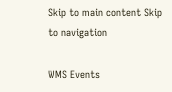Skip to main content Skip to navigation

WMS Events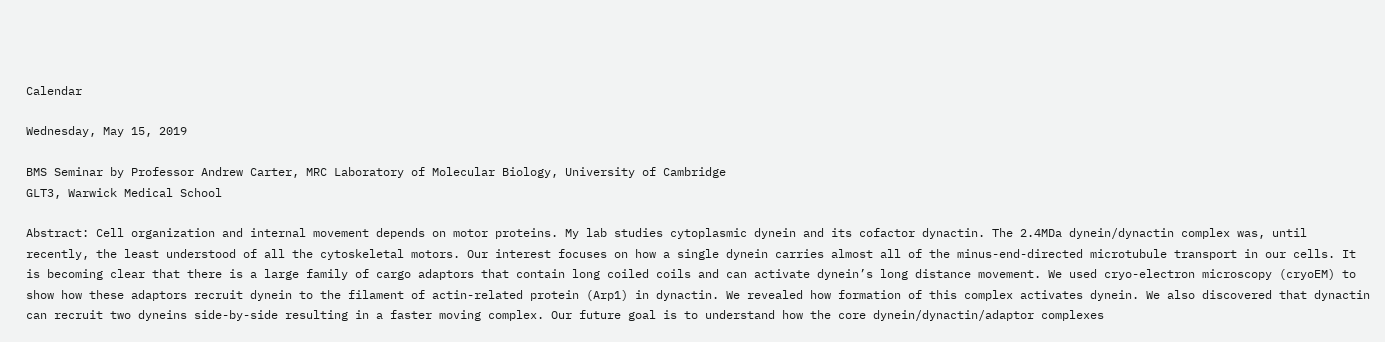Calendar

Wednesday, May 15, 2019

BMS Seminar by Professor Andrew Carter, MRC Laboratory of Molecular Biology, University of Cambridge
GLT3, Warwick Medical School

Abstract: Cell organization and internal movement depends on motor proteins. My lab studies cytoplasmic dynein and its cofactor dynactin. The 2.4MDa dynein/dynactin complex was, until recently, the least understood of all the cytoskeletal motors. Our interest focuses on how a single dynein carries almost all of the minus-end-directed microtubule transport in our cells. It is becoming clear that there is a large family of cargo adaptors that contain long coiled coils and can activate dynein’s long distance movement. We used cryo-electron microscopy (cryoEM) to show how these adaptors recruit dynein to the filament of actin-related protein (Arp1) in dynactin. We revealed how formation of this complex activates dynein. We also discovered that dynactin can recruit two dyneins side-by-side resulting in a faster moving complex. Our future goal is to understand how the core dynein/dynactin/adaptor complexes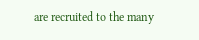are recruited to the many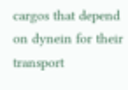cargos that depend on dynein for their transport